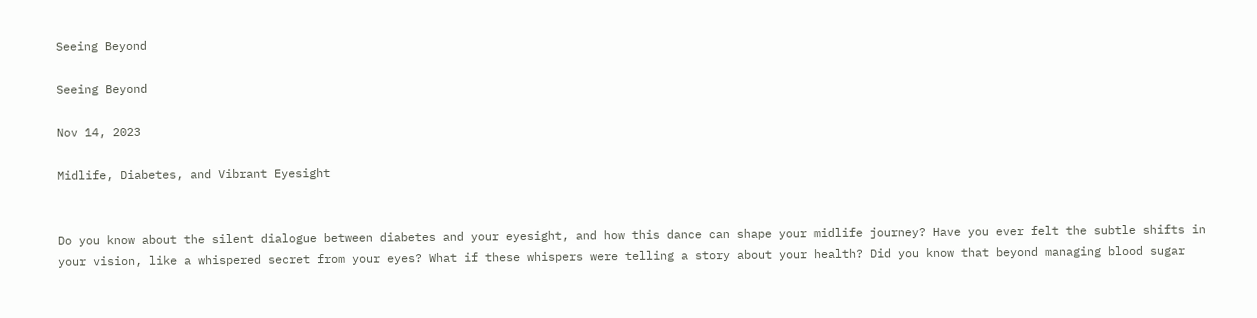Seeing Beyond

Seeing Beyond

Nov 14, 2023

Midlife, Diabetes, and Vibrant Eyesight


Do you know about the silent dialogue between diabetes and your eyesight, and how this dance can shape your midlife journey? Have you ever felt the subtle shifts in your vision, like a whispered secret from your eyes? What if these whispers were telling a story about your health? Did you know that beyond managing blood sugar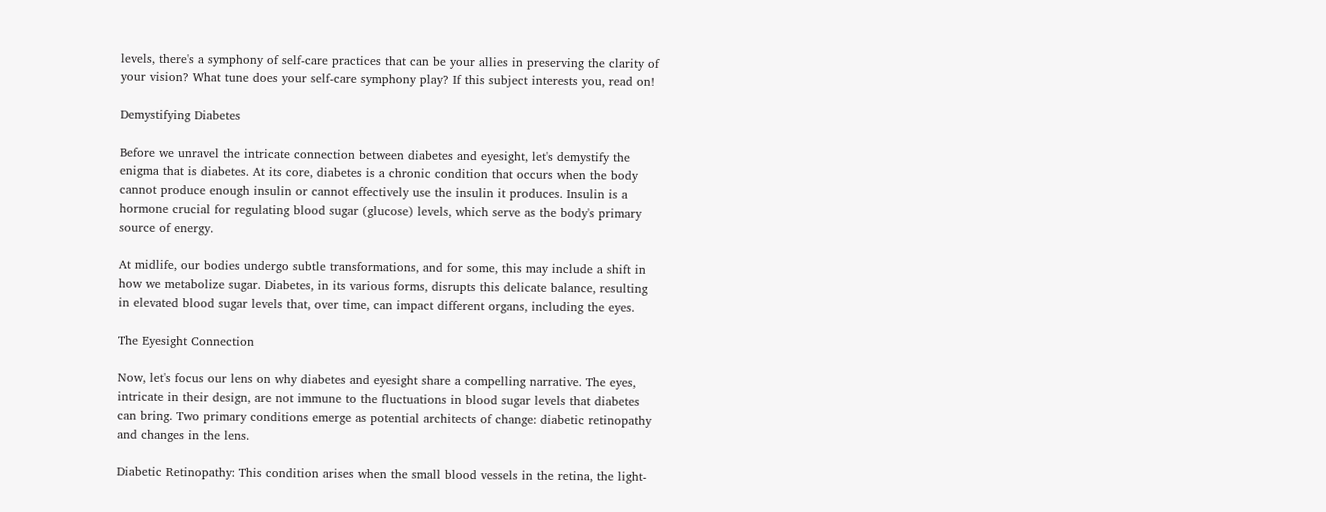levels, there's a symphony of self-care practices that can be your allies in preserving the clarity of your vision? What tune does your self-care symphony play? If this subject interests you, read on!

Demystifying Diabetes

Before we unravel the intricate connection between diabetes and eyesight, let's demystify the enigma that is diabetes. At its core, diabetes is a chronic condition that occurs when the body cannot produce enough insulin or cannot effectively use the insulin it produces. Insulin is a hormone crucial for regulating blood sugar (glucose) levels, which serve as the body's primary source of energy.

At midlife, our bodies undergo subtle transformations, and for some, this may include a shift in how we metabolize sugar. Diabetes, in its various forms, disrupts this delicate balance, resulting in elevated blood sugar levels that, over time, can impact different organs, including the eyes.

The Eyesight Connection

Now, let's focus our lens on why diabetes and eyesight share a compelling narrative. The eyes, intricate in their design, are not immune to the fluctuations in blood sugar levels that diabetes can bring. Two primary conditions emerge as potential architects of change: diabetic retinopathy and changes in the lens.

Diabetic Retinopathy: This condition arises when the small blood vessels in the retina, the light-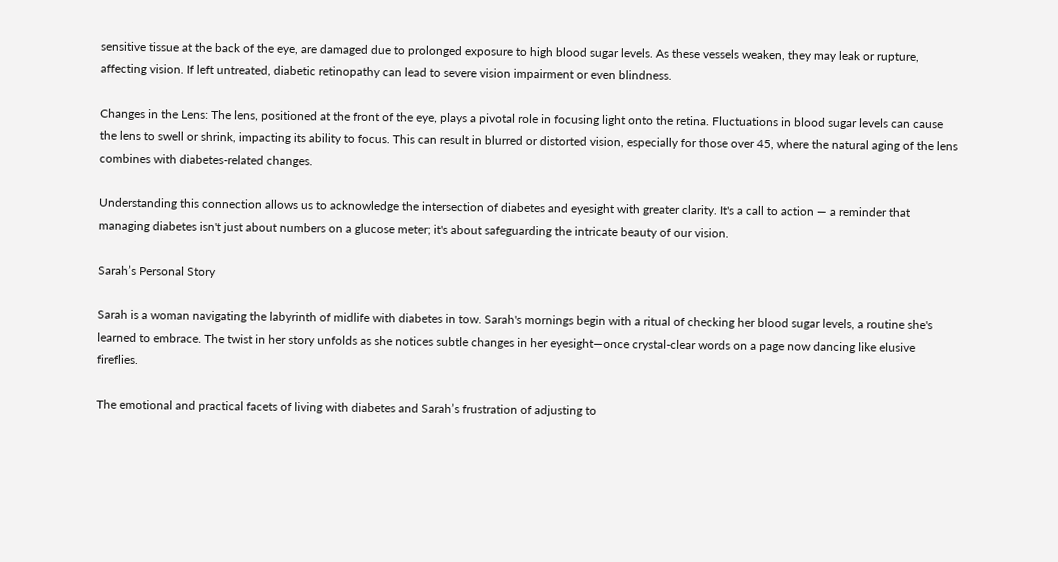sensitive tissue at the back of the eye, are damaged due to prolonged exposure to high blood sugar levels. As these vessels weaken, they may leak or rupture, affecting vision. If left untreated, diabetic retinopathy can lead to severe vision impairment or even blindness.

Changes in the Lens: The lens, positioned at the front of the eye, plays a pivotal role in focusing light onto the retina. Fluctuations in blood sugar levels can cause the lens to swell or shrink, impacting its ability to focus. This can result in blurred or distorted vision, especially for those over 45, where the natural aging of the lens combines with diabetes-related changes.

Understanding this connection allows us to acknowledge the intersection of diabetes and eyesight with greater clarity. It's a call to action — a reminder that managing diabetes isn't just about numbers on a glucose meter; it's about safeguarding the intricate beauty of our vision.

Sarah’s Personal Story

Sarah is a woman navigating the labyrinth of midlife with diabetes in tow. Sarah's mornings begin with a ritual of checking her blood sugar levels, a routine she's learned to embrace. The twist in her story unfolds as she notices subtle changes in her eyesight—once crystal-clear words on a page now dancing like elusive fireflies.

The emotional and practical facets of living with diabetes and Sarah’s frustration of adjusting to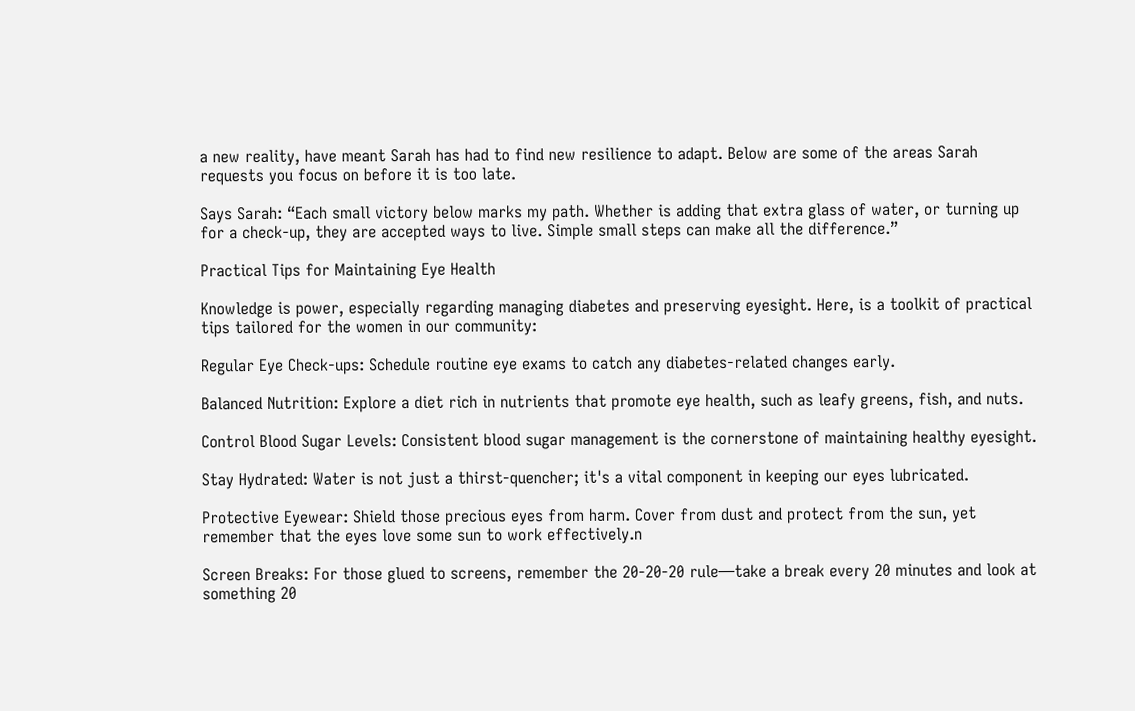a new reality, have meant Sarah has had to find new resilience to adapt. Below are some of the areas Sarah requests you focus on before it is too late.

Says Sarah: “Each small victory below marks my path. Whether is adding that extra glass of water, or turning up for a check-up, they are accepted ways to live. Simple small steps can make all the difference.”

Practical Tips for Maintaining Eye Health

Knowledge is power, especially regarding managing diabetes and preserving eyesight. Here, is a toolkit of practical tips tailored for the women in our community:

Regular Eye Check-ups: Schedule routine eye exams to catch any diabetes-related changes early.

Balanced Nutrition: Explore a diet rich in nutrients that promote eye health, such as leafy greens, fish, and nuts.

Control Blood Sugar Levels: Consistent blood sugar management is the cornerstone of maintaining healthy eyesight.

Stay Hydrated: Water is not just a thirst-quencher; it's a vital component in keeping our eyes lubricated.

Protective Eyewear: Shield those precious eyes from harm. Cover from dust and protect from the sun, yet remember that the eyes love some sun to work effectively.n

Screen Breaks: For those glued to screens, remember the 20-20-20 rule—take a break every 20 minutes and look at something 20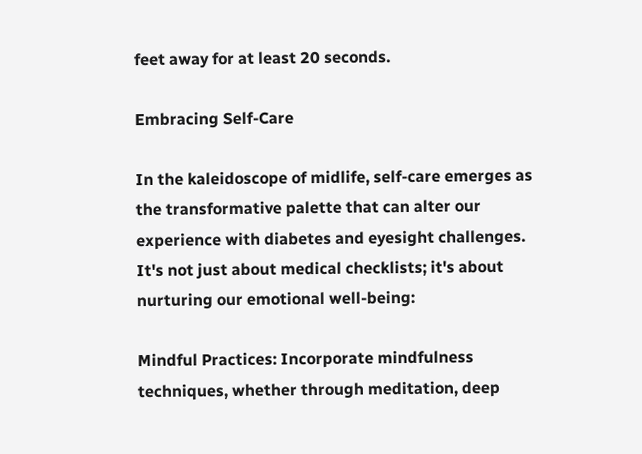feet away for at least 20 seconds.

Embracing Self-Care

In the kaleidoscope of midlife, self-care emerges as the transformative palette that can alter our experience with diabetes and eyesight challenges. It's not just about medical checklists; it's about nurturing our emotional well-being:

Mindful Practices: Incorporate mindfulness techniques, whether through meditation, deep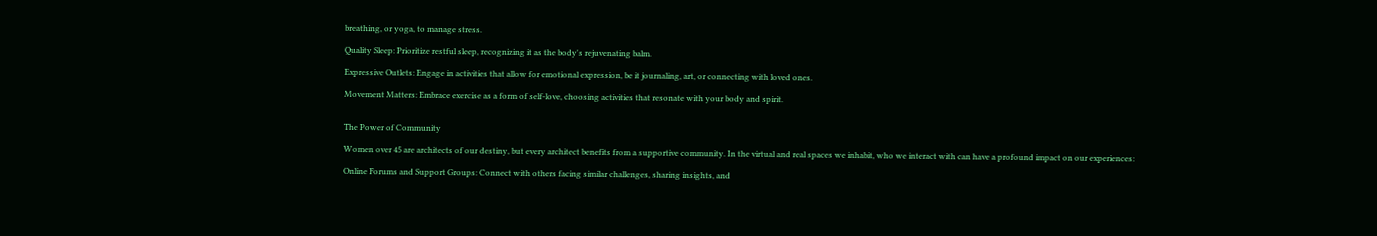breathing, or yoga, to manage stress.

Quality Sleep: Prioritize restful sleep, recognizing it as the body's rejuvenating balm.

Expressive Outlets: Engage in activities that allow for emotional expression, be it journaling, art, or connecting with loved ones.

Movement Matters: Embrace exercise as a form of self-love, choosing activities that resonate with your body and spirit.


The Power of Community

Women over 45 are architects of our destiny, but every architect benefits from a supportive community. In the virtual and real spaces we inhabit, who we interact with can have a profound impact on our experiences:

Online Forums and Support Groups: Connect with others facing similar challenges, sharing insights, and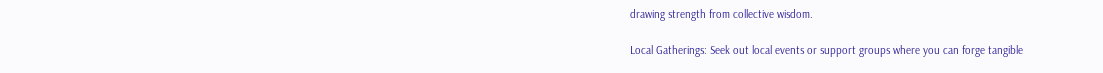drawing strength from collective wisdom.

Local Gatherings: Seek out local events or support groups where you can forge tangible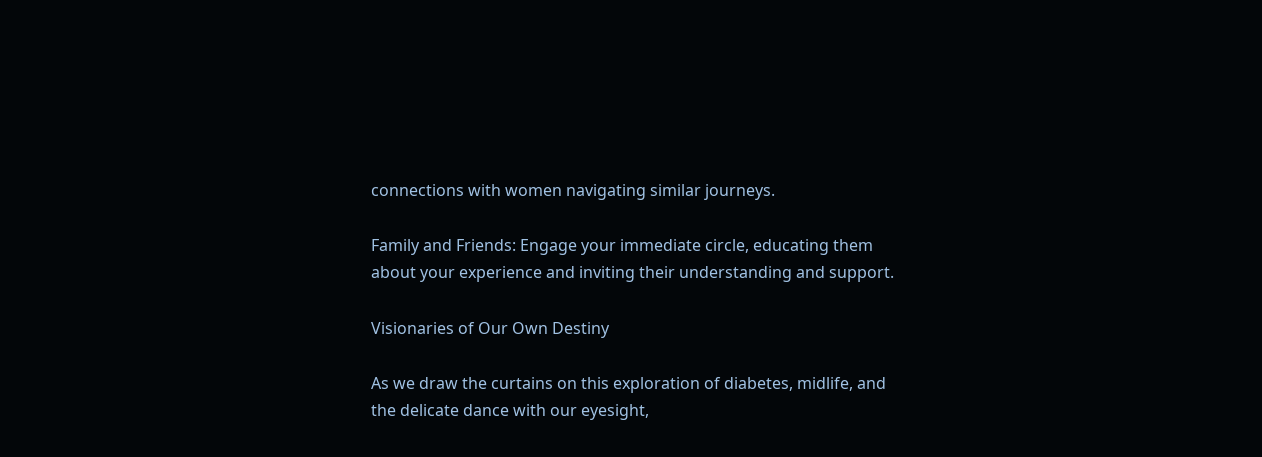connections with women navigating similar journeys.

Family and Friends: Engage your immediate circle, educating them about your experience and inviting their understanding and support.

Visionaries of Our Own Destiny

As we draw the curtains on this exploration of diabetes, midlife, and the delicate dance with our eyesight,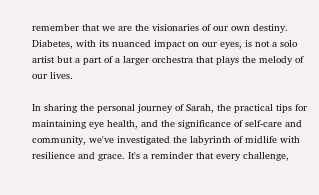remember that we are the visionaries of our own destiny. Diabetes, with its nuanced impact on our eyes, is not a solo artist but a part of a larger orchestra that plays the melody of our lives.

In sharing the personal journey of Sarah, the practical tips for maintaining eye health, and the significance of self-care and community, we've investigated the labyrinth of midlife with resilience and grace. It's a reminder that every challenge,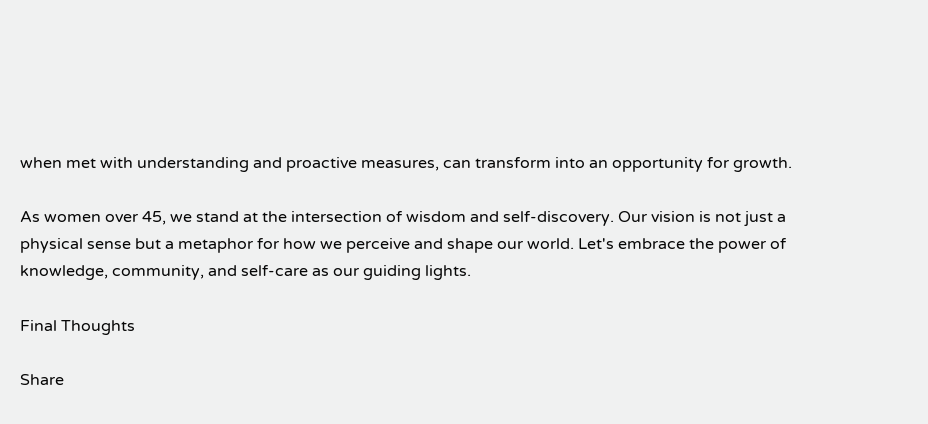when met with understanding and proactive measures, can transform into an opportunity for growth.

As women over 45, we stand at the intersection of wisdom and self-discovery. Our vision is not just a physical sense but a metaphor for how we perceive and shape our world. Let's embrace the power of knowledge, community, and self-care as our guiding lights.

Final Thoughts

Share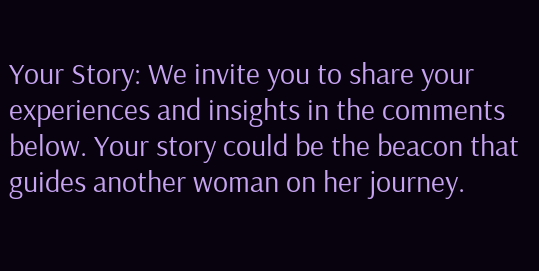Your Story: We invite you to share your experiences and insights in the comments below. Your story could be the beacon that guides another woman on her journey.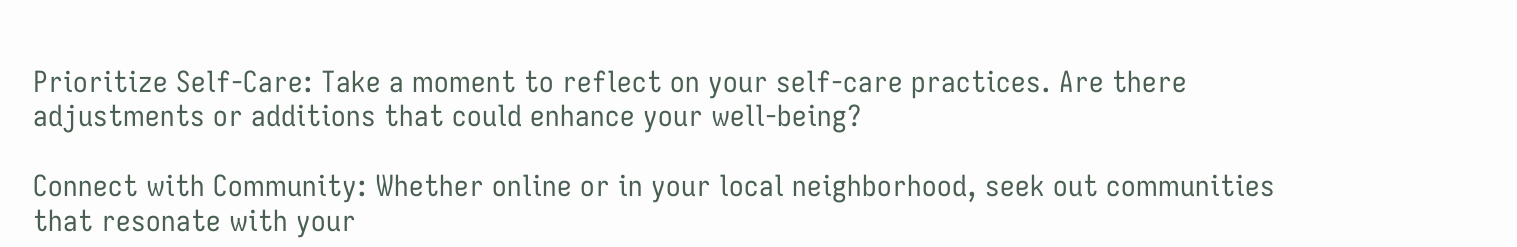Prioritize Self-Care: Take a moment to reflect on your self-care practices. Are there adjustments or additions that could enhance your well-being?

Connect with Community: Whether online or in your local neighborhood, seek out communities that resonate with your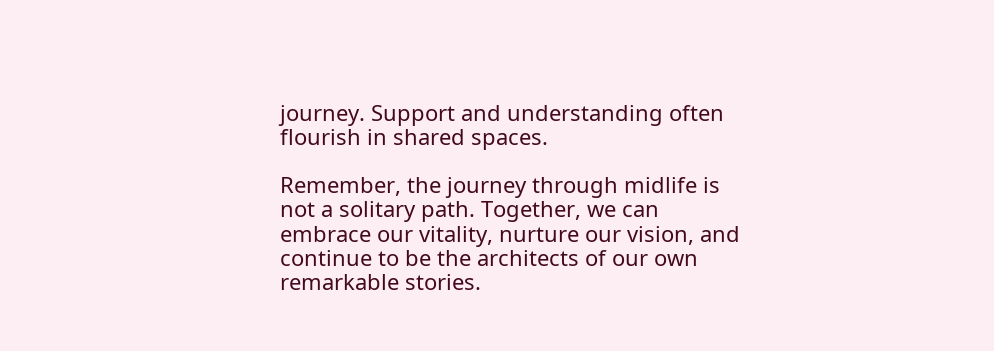journey. Support and understanding often flourish in shared spaces.

Remember, the journey through midlife is not a solitary path. Together, we can embrace our vitality, nurture our vision, and continue to be the architects of our own remarkable stories.